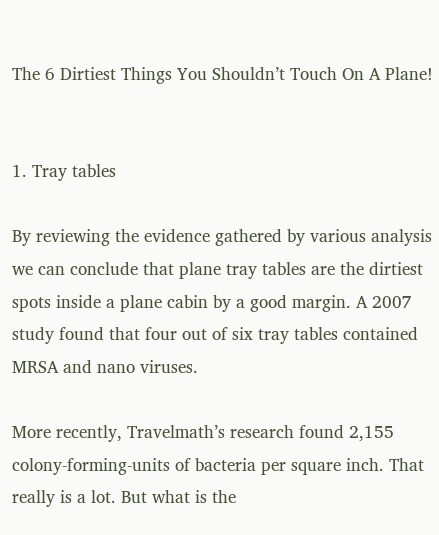The 6 Dirtiest Things You Shouldn’t Touch On A Plane!


1. Tray tables

By reviewing the evidence gathered by various analysis we can conclude that plane tray tables are the dirtiest spots inside a plane cabin by a good margin. A 2007 study found that four out of six tray tables contained MRSA and nano viruses.

More recently, Travelmath’s research found 2,155 colony-forming-units of bacteria per square inch. That really is a lot. But what is the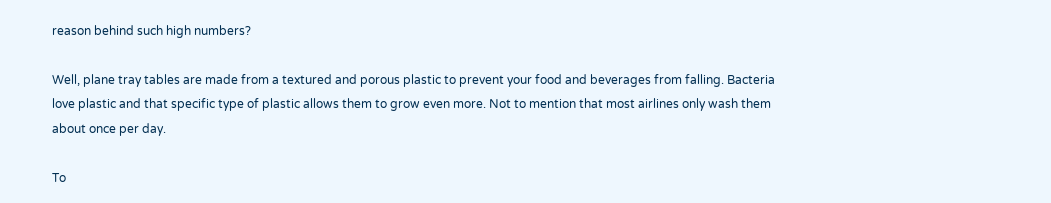reason behind such high numbers?

Well, plane tray tables are made from a textured and porous plastic to prevent your food and beverages from falling. Bacteria love plastic and that specific type of plastic allows them to grow even more. Not to mention that most airlines only wash them about once per day.

To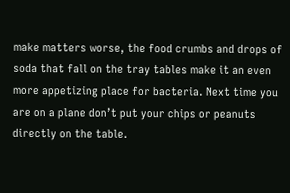make matters worse, the food crumbs and drops of soda that fall on the tray tables make it an even more appetizing place for bacteria. Next time you are on a plane don’t put your chips or peanuts directly on the table.